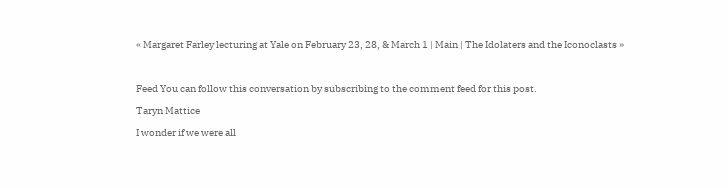« Margaret Farley lecturing at Yale on February 23, 28, & March 1 | Main | The Idolaters and the Iconoclasts »



Feed You can follow this conversation by subscribing to the comment feed for this post.

Taryn Mattice

I wonder if we were all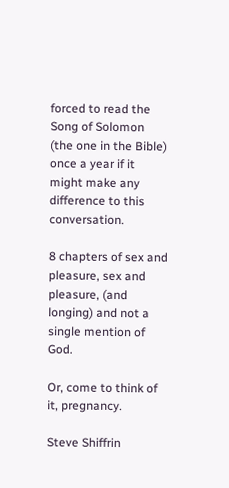forced to read the Song of Solomon (the one in the Bible) once a year if it might make any difference to this conversation.

8 chapters of sex and pleasure, sex and pleasure, (and longing) and not a single mention of God.

Or, come to think of it, pregnancy.

Steve Shiffrin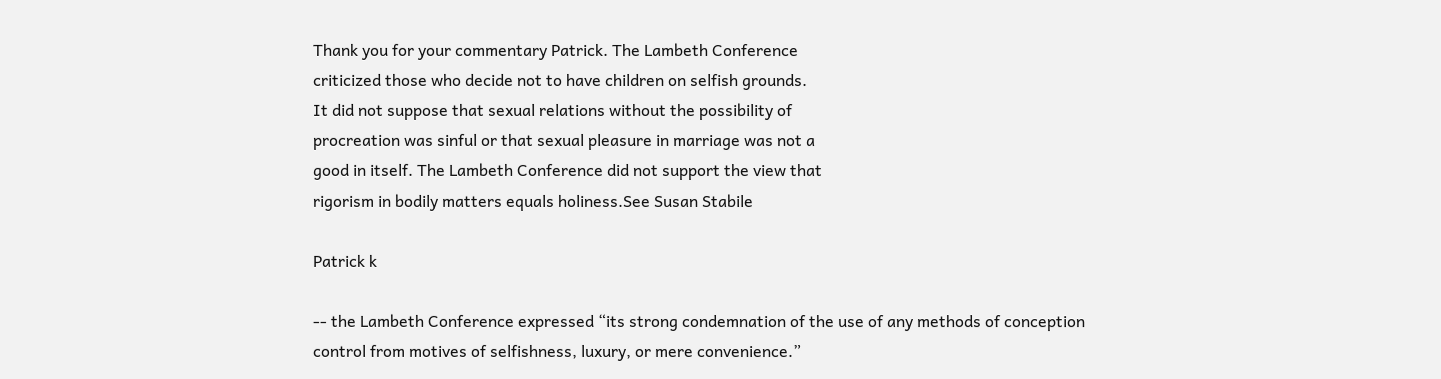Thank you for your commentary Patrick. The Lambeth Conference
criticized those who decide not to have children on selfish grounds.
It did not suppose that sexual relations without the possibility of
procreation was sinful or that sexual pleasure in marriage was not a
good in itself. The Lambeth Conference did not support the view that
rigorism in bodily matters equals holiness.See Susan Stabile

Patrick k

-- the Lambeth Conference expressed “its strong condemnation of the use of any methods of conception control from motives of selfishness, luxury, or mere convenience.”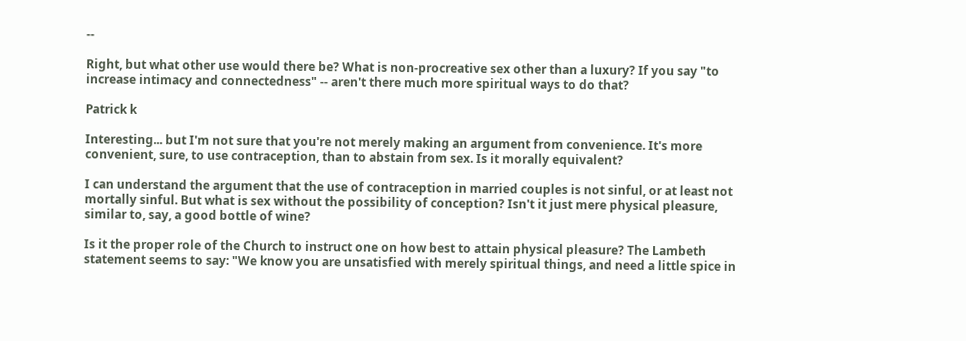--

Right, but what other use would there be? What is non-procreative sex other than a luxury? If you say "to increase intimacy and connectedness" -- aren't there much more spiritual ways to do that?

Patrick k

Interesting... but I'm not sure that you're not merely making an argument from convenience. It's more convenient, sure, to use contraception, than to abstain from sex. Is it morally equivalent?

I can understand the argument that the use of contraception in married couples is not sinful, or at least not mortally sinful. But what is sex without the possibility of conception? Isn't it just mere physical pleasure, similar to, say, a good bottle of wine?

Is it the proper role of the Church to instruct one on how best to attain physical pleasure? The Lambeth statement seems to say: "We know you are unsatisfied with merely spiritual things, and need a little spice in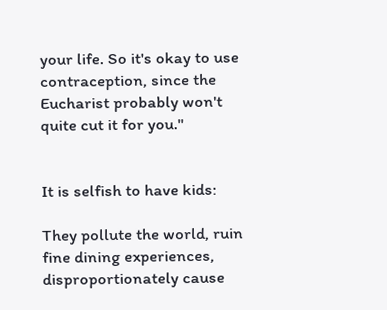your life. So it's okay to use contraception, since the Eucharist probably won't quite cut it for you."


It is selfish to have kids:

They pollute the world, ruin fine dining experiences, disproportionately cause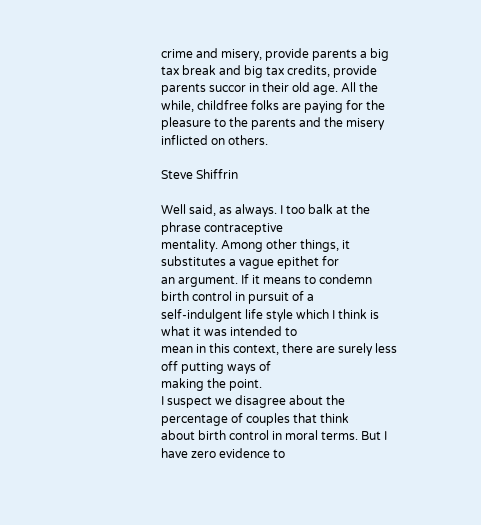crime and misery, provide parents a big tax break and big tax credits, provide parents succor in their old age. All the while, childfree folks are paying for the pleasure to the parents and the misery inflicted on others.

Steve Shiffrin

Well said, as always. I too balk at the phrase contraceptive
mentality. Among other things, it substitutes a vague epithet for
an argument. If it means to condemn birth control in pursuit of a
self-indulgent life style which I think is what it was intended to
mean in this context, there are surely less off putting ways of
making the point.
I suspect we disagree about the percentage of couples that think
about birth control in moral terms. But I have zero evidence to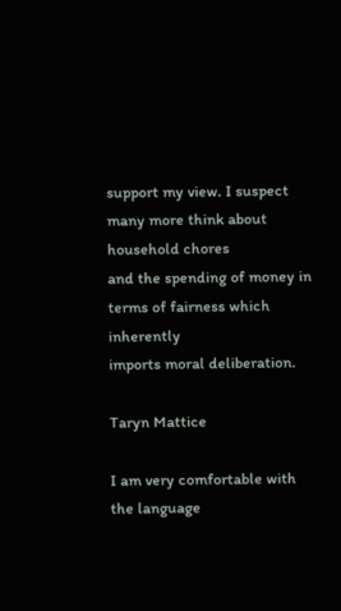support my view. I suspect many more think about household chores
and the spending of money in terms of fairness which inherently
imports moral deliberation.

Taryn Mattice

I am very comfortable with the language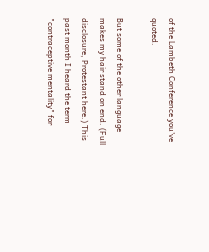of the Lambeth Conference you've quoted.

But some of the other language makes my hair stand on end. (Full disclosure, Protestant here.) This past month I heard the term "contraceptive mentality" for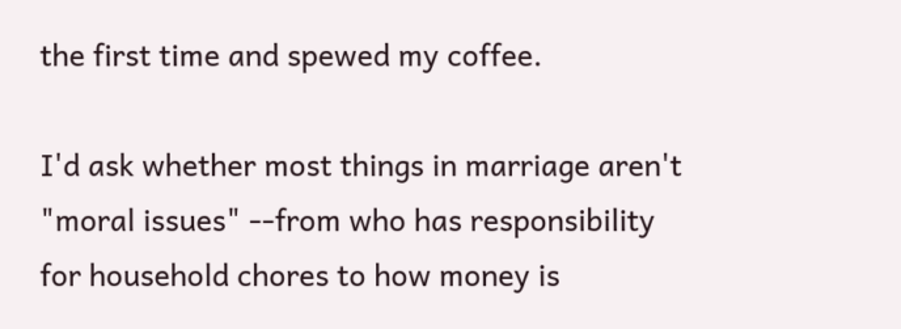the first time and spewed my coffee.

I'd ask whether most things in marriage aren't "moral issues" --from who has responsibility for household chores to how money is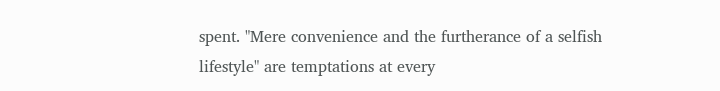spent. "Mere convenience and the furtherance of a selfish lifestyle" are temptations at every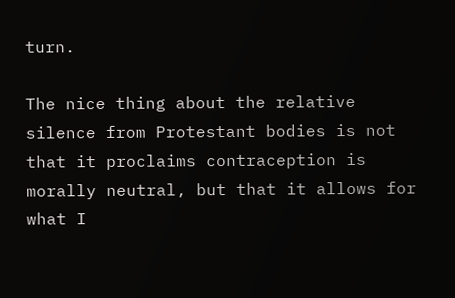turn.

The nice thing about the relative silence from Protestant bodies is not that it proclaims contraception is morally neutral, but that it allows for what I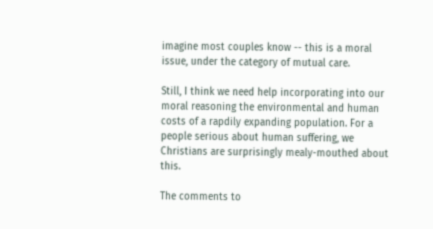imagine most couples know -- this is a moral issue, under the category of mutual care.

Still, I think we need help incorporating into our moral reasoning the environmental and human costs of a rapdily expanding population. For a people serious about human suffering, we Christians are surprisingly mealy-mouthed about this.

The comments to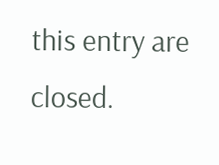this entry are closed.